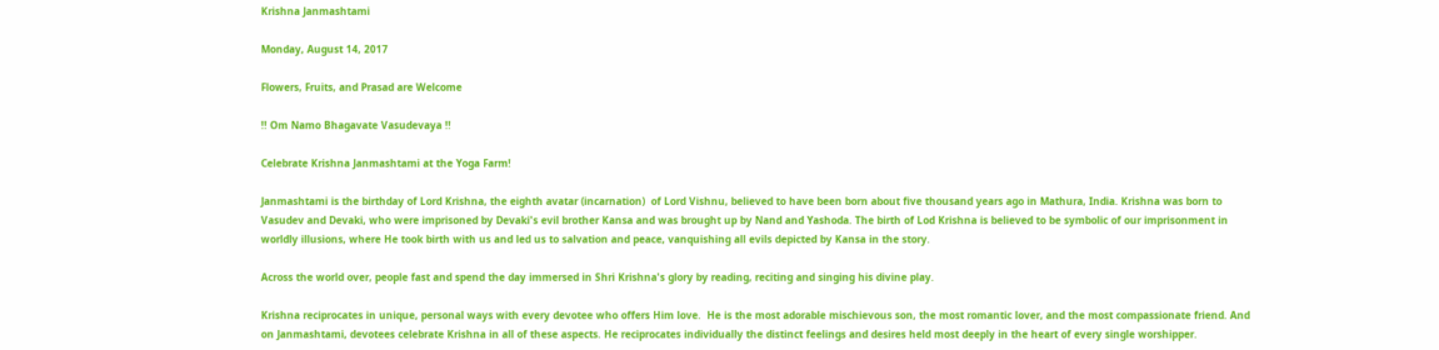Krishna Janmashtami

Monday, August 14, 2017

Flowers, Fruits, and Prasad are Welcome

!! Om Namo Bhagavate Vasudevaya !!

Celebrate Krishna Janmashtami at the Yoga Farm!

Janmashtami is the birthday of Lord Krishna, the eighth avatar (incarnation)  of Lord Vishnu, believed to have been born about five thousand years ago in Mathura, India. Krishna was born to Vasudev and Devaki, who were imprisoned by Devaki's evil brother Kansa and was brought up by Nand and Yashoda. The birth of Lod Krishna is believed to be symbolic of our imprisonment in worldly illusions, where He took birth with us and led us to salvation and peace, vanquishing all evils depicted by Kansa in the story.

Across the world over, people fast and spend the day immersed in Shri Krishna's glory by reading, reciting and singing his divine play.

Krishna reciprocates in unique, personal ways with every devotee who offers Him love.  He is the most adorable mischievous son, the most romantic lover, and the most compassionate friend. And on Janmashtami, devotees celebrate Krishna in all of these aspects. He reciprocates individually the distinct feelings and desires held most deeply in the heart of every single worshipper.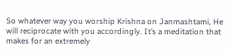So whatever way you worship Krishna on Janmashtami, He will reciprocate with you accordingly. It’s a meditation that makes for an extremely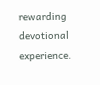rewarding devotional experience.